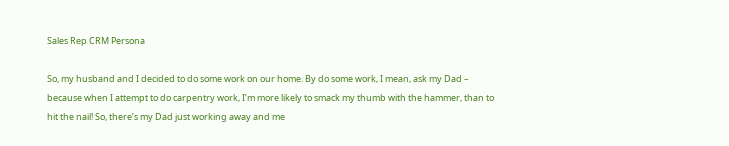Sales Rep CRM Persona

So, my husband and I decided to do some work on our home. By do some work, I mean, ask my Dad – because when I attempt to do carpentry work, I’m more likely to smack my thumb with the hammer, than to hit the nail! So, there’s my Dad just working away and me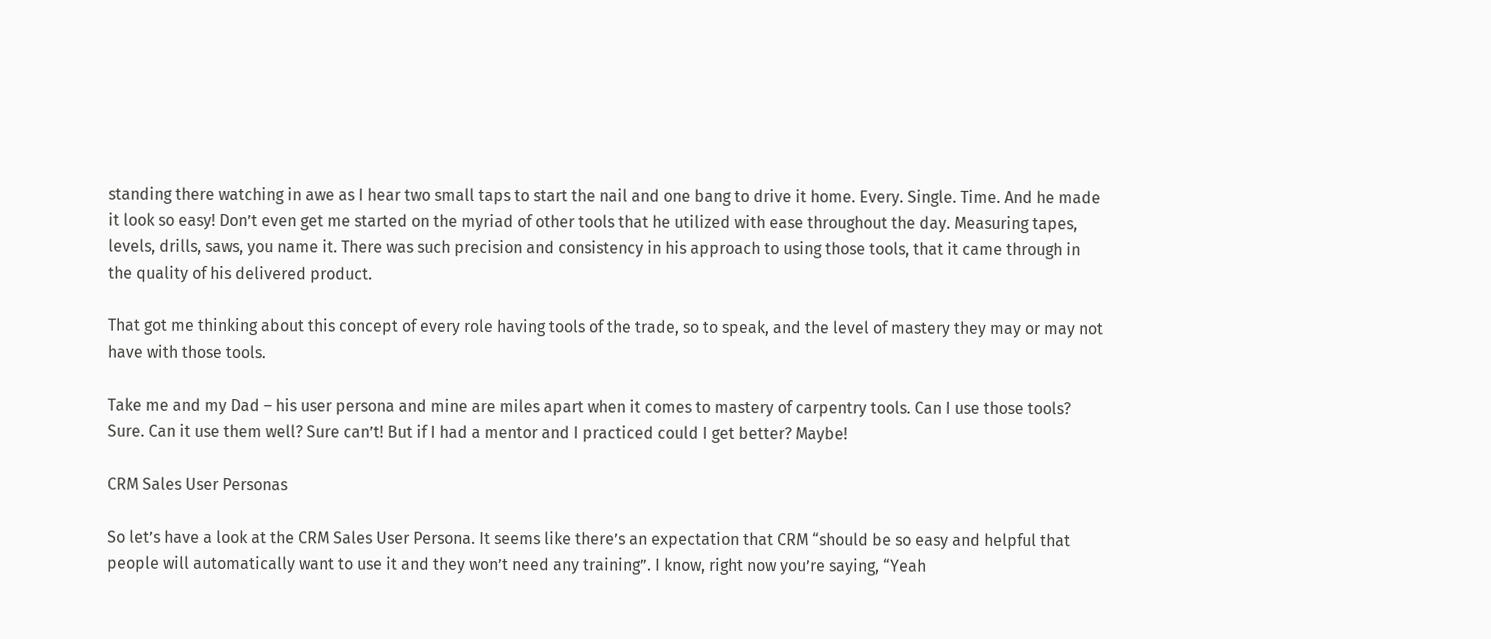standing there watching in awe as I hear two small taps to start the nail and one bang to drive it home. Every. Single. Time. And he made it look so easy! Don’t even get me started on the myriad of other tools that he utilized with ease throughout the day. Measuring tapes, levels, drills, saws, you name it. There was such precision and consistency in his approach to using those tools, that it came through in the quality of his delivered product.

That got me thinking about this concept of every role having tools of the trade, so to speak, and the level of mastery they may or may not have with those tools.

Take me and my Dad – his user persona and mine are miles apart when it comes to mastery of carpentry tools. Can I use those tools? Sure. Can it use them well? Sure can’t! But if I had a mentor and I practiced could I get better? Maybe!

CRM Sales User Personas

So let’s have a look at the CRM Sales User Persona. It seems like there’s an expectation that CRM “should be so easy and helpful that people will automatically want to use it and they won’t need any training”. I know, right now you’re saying, “Yeah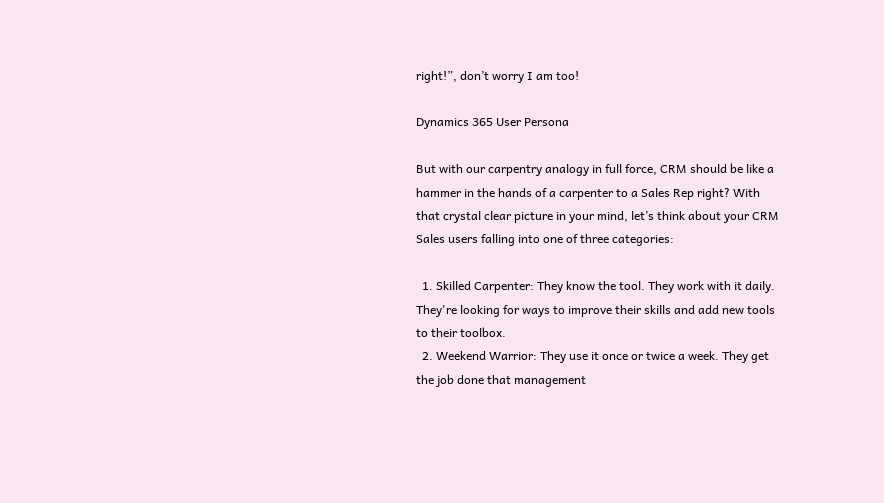right!”, don’t worry I am too!

Dynamics 365 User Persona

But with our carpentry analogy in full force, CRM should be like a hammer in the hands of a carpenter to a Sales Rep right? With that crystal clear picture in your mind, let’s think about your CRM Sales users falling into one of three categories:

  1. Skilled Carpenter: They know the tool. They work with it daily. They're looking for ways to improve their skills and add new tools to their toolbox.
  2. Weekend Warrior: They use it once or twice a week. They get the job done that management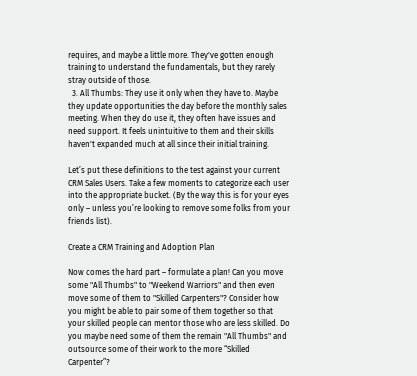requires, and maybe a little more. They've gotten enough training to understand the fundamentals, but they rarely stray outside of those.
  3. All Thumbs: They use it only when they have to. Maybe they update opportunities the day before the monthly sales meeting. When they do use it, they often have issues and need support. It feels unintuitive to them and their skills haven't expanded much at all since their initial training.

Let’s put these definitions to the test against your current CRM Sales Users. Take a few moments to categorize each user into the appropriate bucket. (By the way this is for your eyes only – unless you’re looking to remove some folks from your friends list).

Create a CRM Training and Adoption Plan

Now comes the hard part – formulate a plan! Can you move some "All Thumbs" to "Weekend Warriors" and then even move some of them to "Skilled Carpenters"? Consider how you might be able to pair some of them together so that your skilled people can mentor those who are less skilled. Do you maybe need some of them the remain "All Thumbs" and outsource some of their work to the more “Skilled Carpenter”?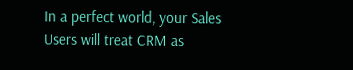In a perfect world, your Sales Users will treat CRM as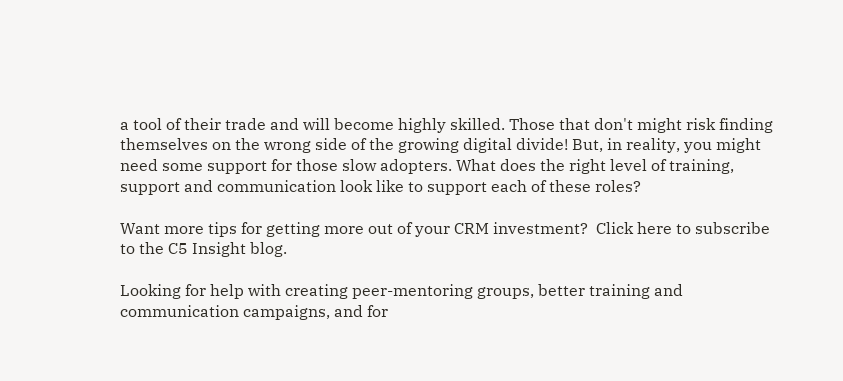a tool of their trade and will become highly skilled. Those that don't might risk finding themselves on the wrong side of the growing digital divide! But, in reality, you might need some support for those slow adopters. What does the right level of training, support and communication look like to support each of these roles?

Want more tips for getting more out of your CRM investment?  Click here to subscribe to the C5 Insight blog.

Looking for help with creating peer-mentoring groups, better training and communication campaigns, and for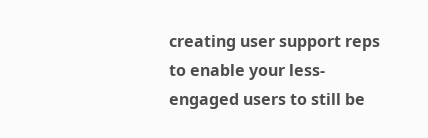creating user support reps to enable your less-engaged users to still be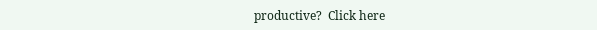productive?  Click here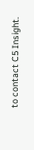to contact C5 Insight.